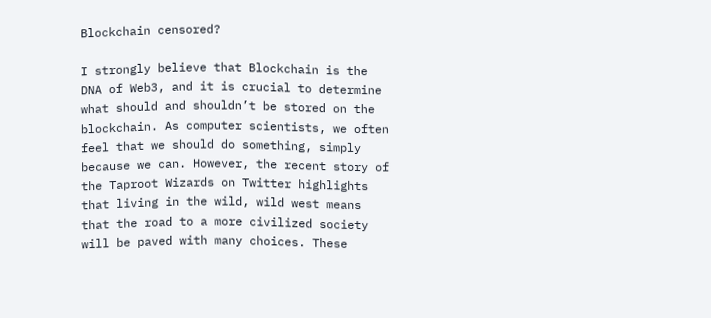Blockchain censored?

I strongly believe that Blockchain is the DNA of Web3, and it is crucial to determine what should and shouldn’t be stored on the blockchain. As computer scientists, we often feel that we should do something, simply because we can. However, the recent story of the Taproot Wizards on Twitter highlights that living in the wild, wild west means that the road to a more civilized society will be paved with many choices. These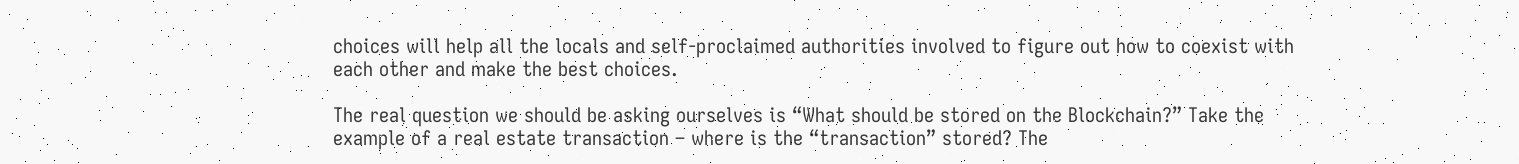choices will help all the locals and self-proclaimed authorities involved to figure out how to coexist with each other and make the best choices.

The real question we should be asking ourselves is “What should be stored on the Blockchain?” Take the example of a real estate transaction – where is the “transaction” stored? The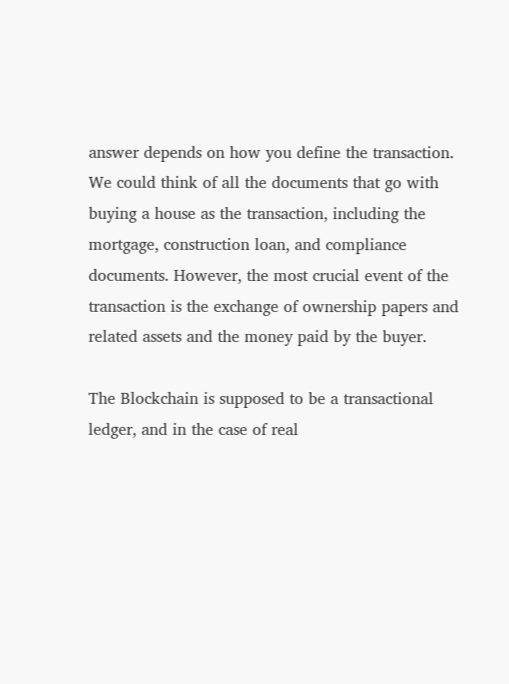answer depends on how you define the transaction. We could think of all the documents that go with buying a house as the transaction, including the mortgage, construction loan, and compliance documents. However, the most crucial event of the transaction is the exchange of ownership papers and related assets and the money paid by the buyer.

The Blockchain is supposed to be a transactional ledger, and in the case of real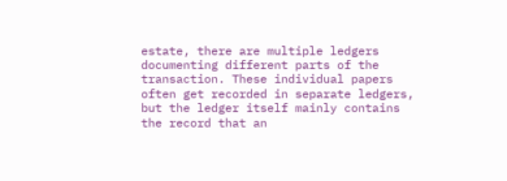estate, there are multiple ledgers documenting different parts of the transaction. These individual papers often get recorded in separate ledgers, but the ledger itself mainly contains the record that an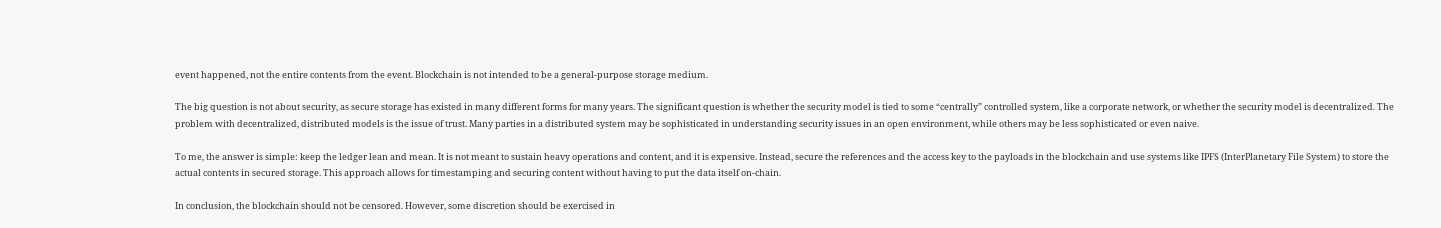event happened, not the entire contents from the event. Blockchain is not intended to be a general-purpose storage medium.

The big question is not about security, as secure storage has existed in many different forms for many years. The significant question is whether the security model is tied to some “centrally” controlled system, like a corporate network, or whether the security model is decentralized. The problem with decentralized, distributed models is the issue of trust. Many parties in a distributed system may be sophisticated in understanding security issues in an open environment, while others may be less sophisticated or even naive.

To me, the answer is simple: keep the ledger lean and mean. It is not meant to sustain heavy operations and content, and it is expensive. Instead, secure the references and the access key to the payloads in the blockchain and use systems like IPFS (InterPlanetary File System) to store the actual contents in secured storage. This approach allows for timestamping and securing content without having to put the data itself on-chain.

In conclusion, the blockchain should not be censored. However, some discretion should be exercised in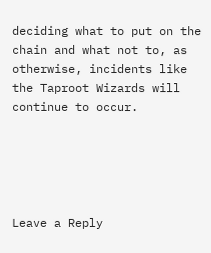deciding what to put on the chain and what not to, as otherwise, incidents like the Taproot Wizards will continue to occur.





Leave a Reply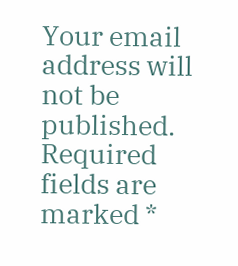Your email address will not be published. Required fields are marked *